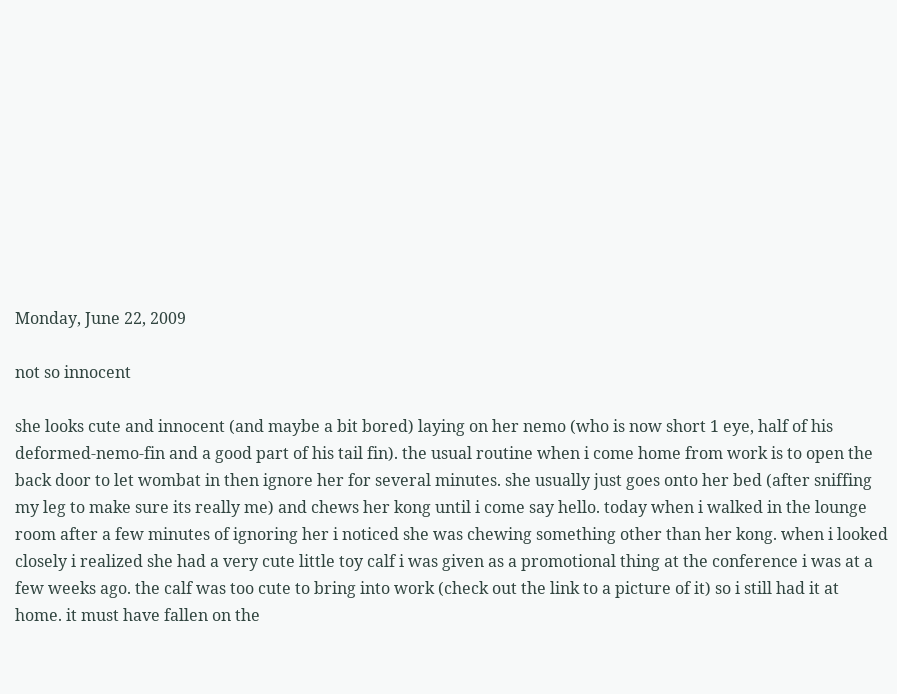Monday, June 22, 2009

not so innocent

she looks cute and innocent (and maybe a bit bored) laying on her nemo (who is now short 1 eye, half of his deformed-nemo-fin and a good part of his tail fin). the usual routine when i come home from work is to open the back door to let wombat in then ignore her for several minutes. she usually just goes onto her bed (after sniffing my leg to make sure its really me) and chews her kong until i come say hello. today when i walked in the lounge room after a few minutes of ignoring her i noticed she was chewing something other than her kong. when i looked closely i realized she had a very cute little toy calf i was given as a promotional thing at the conference i was at a few weeks ago. the calf was too cute to bring into work (check out the link to a picture of it) so i still had it at home. it must have fallen on the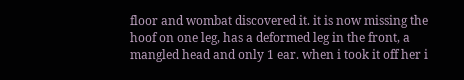floor and wombat discovered it. it is now missing the hoof on one leg, has a deformed leg in the front, a mangled head and only 1 ear. when i took it off her i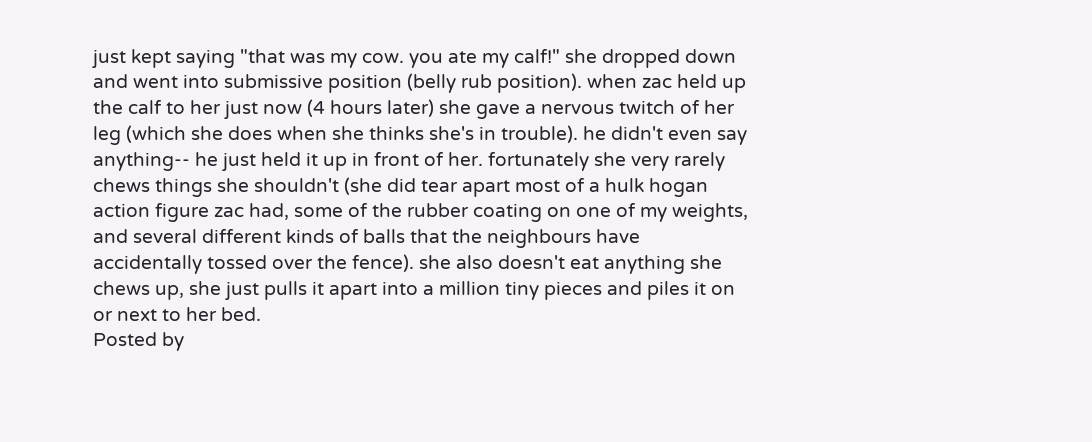just kept saying "that was my cow. you ate my calf!" she dropped down and went into submissive position (belly rub position). when zac held up the calf to her just now (4 hours later) she gave a nervous twitch of her leg (which she does when she thinks she's in trouble). he didn't even say anything-- he just held it up in front of her. fortunately she very rarely chews things she shouldn't (she did tear apart most of a hulk hogan action figure zac had, some of the rubber coating on one of my weights, and several different kinds of balls that the neighbours have accidentally tossed over the fence). she also doesn't eat anything she chews up, she just pulls it apart into a million tiny pieces and piles it on or next to her bed.
Posted by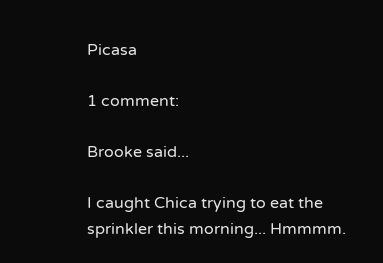Picasa

1 comment:

Brooke said...

I caught Chica trying to eat the sprinkler this morning... Hmmmm.